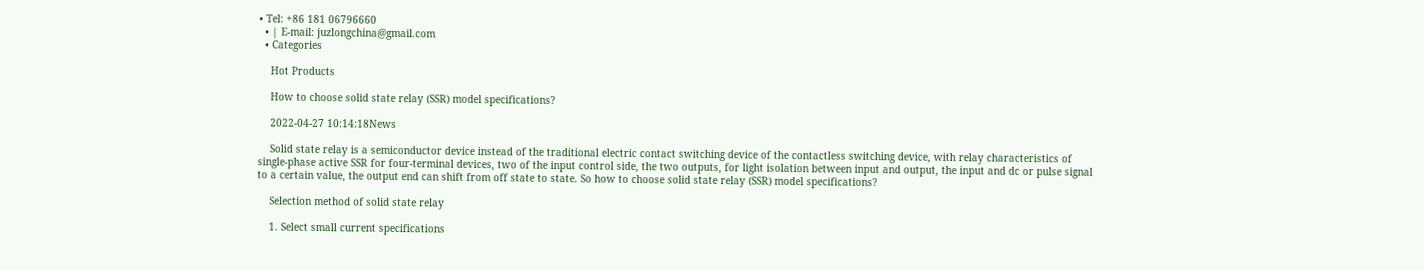• Tel: +86 181 06796660
  • | E-mail: juzlongchina@gmail.com
  • Categories

    Hot Products

    How to choose solid state relay (SSR) model specifications?

    2022-04-27 10:14:18News

    Solid state relay is a semiconductor device instead of the traditional electric contact switching device of the contactless switching device, with relay characteristics of single-phase active SSR for four-terminal devices, two of the input control side, the two outputs, for light isolation between input and output, the input and dc or pulse signal to a certain value, the output end can shift from off state to state. So how to choose solid state relay (SSR) model specifications?

    Selection method of solid state relay

    1. Select small current specifications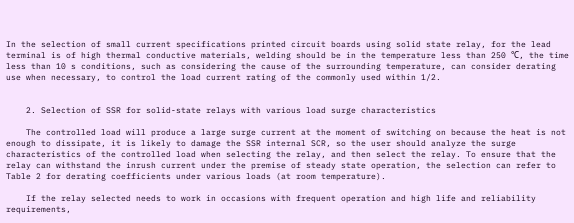In the selection of small current specifications printed circuit boards using solid state relay, for the lead terminal is of high thermal conductive materials, welding should be in the temperature less than 250 ℃, the time less than 10 s conditions, such as considering the cause of the surrounding temperature, can consider derating use when necessary, to control the load current rating of the commonly used within 1/2.


    2. Selection of SSR for solid-state relays with various load surge characteristics

    The controlled load will produce a large surge current at the moment of switching on because the heat is not enough to dissipate, it is likely to damage the SSR internal SCR, so the user should analyze the surge characteristics of the controlled load when selecting the relay, and then select the relay. To ensure that the relay can withstand the inrush current under the premise of steady state operation, the selection can refer to Table 2 for derating coefficients under various loads (at room temperature).

    If the relay selected needs to work in occasions with frequent operation and high life and reliability requirements,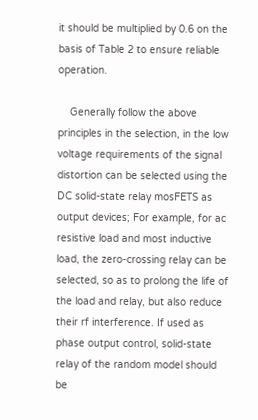it should be multiplied by 0.6 on the basis of Table 2 to ensure reliable operation.

    Generally follow the above principles in the selection, in the low voltage requirements of the signal distortion can be selected using the DC solid-state relay mosFETS as output devices; For example, for ac resistive load and most inductive load, the zero-crossing relay can be selected, so as to prolong the life of the load and relay, but also reduce their rf interference. If used as phase output control, solid-state relay of the random model should be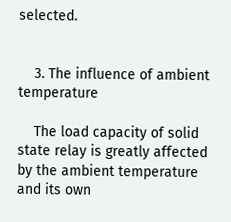selected.


    3. The influence of ambient temperature

    The load capacity of solid state relay is greatly affected by the ambient temperature and its own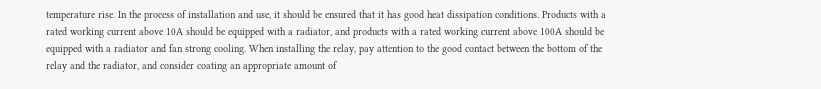temperature rise. In the process of installation and use, it should be ensured that it has good heat dissipation conditions. Products with a rated working current above 10A should be equipped with a radiator, and products with a rated working current above 100A should be equipped with a radiator and fan strong cooling. When installing the relay, pay attention to the good contact between the bottom of the relay and the radiator, and consider coating an appropriate amount of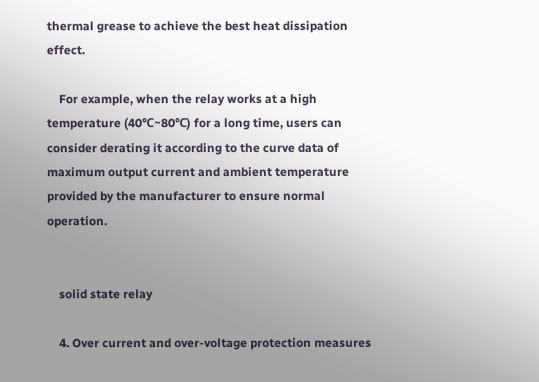thermal grease to achieve the best heat dissipation effect.

    For example, when the relay works at a high temperature (40℃~80℃) for a long time, users can consider derating it according to the curve data of maximum output current and ambient temperature provided by the manufacturer to ensure normal operation.


    solid state relay

    4. Over current and over-voltage protection measures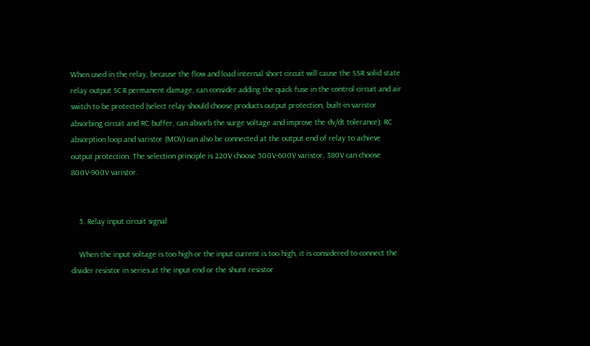When used in the relay, because the flow and load internal short circuit will cause the SSR solid state relay output SCR permanent damage, can consider adding the quick fuse in the control circuit and air switch to be protected (select relay should choose products output protection, built-in varistor absorbing circuit and RC buffer, can absorb the surge voltage and improve the dv/dt tolerance); RC absorption loop and varistor (MOV) can also be connected at the output end of relay to achieve output protection. The selection principle is 220V choose 500V-600V varistor, 380V can choose 800V-900V varistor.


    5. Relay input circuit signal

    When the input voltage is too high or the input current is too high, it is considered to connect the divider resistor in series at the input end or the shunt resistor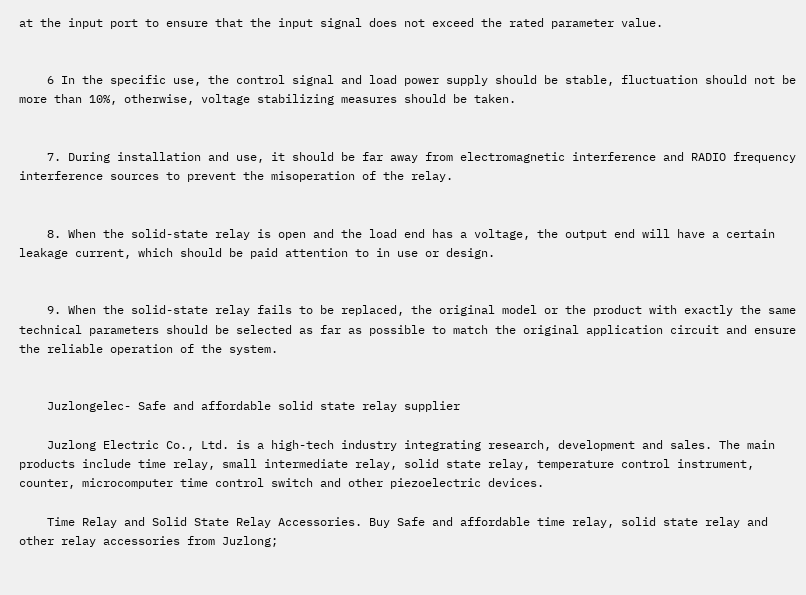at the input port to ensure that the input signal does not exceed the rated parameter value.


    6 In the specific use, the control signal and load power supply should be stable, fluctuation should not be more than 10%, otherwise, voltage stabilizing measures should be taken.


    7. During installation and use, it should be far away from electromagnetic interference and RADIO frequency interference sources to prevent the misoperation of the relay.


    8. When the solid-state relay is open and the load end has a voltage, the output end will have a certain leakage current, which should be paid attention to in use or design.


    9. When the solid-state relay fails to be replaced, the original model or the product with exactly the same technical parameters should be selected as far as possible to match the original application circuit and ensure the reliable operation of the system.


    Juzlongelec- Safe and affordable solid state relay supplier

    Juzlong Electric Co., Ltd. is a high-tech industry integrating research, development and sales. The main products include time relay, small intermediate relay, solid state relay, temperature control instrument, counter, microcomputer time control switch and other piezoelectric devices.

    Time Relay and Solid State Relay Accessories. Buy Safe and affordable time relay, solid state relay and other relay accessories from Juzlong;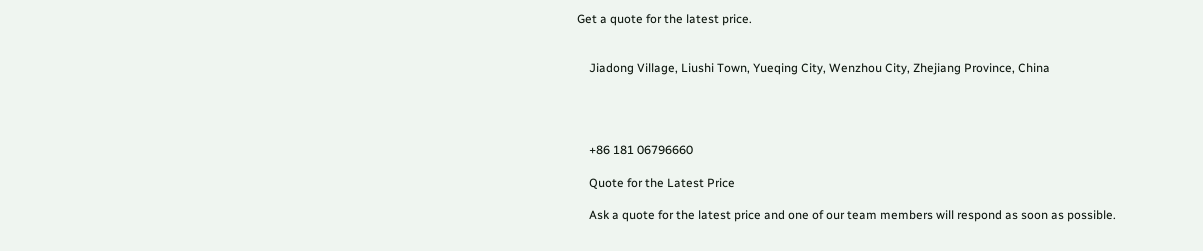Get a quote for the latest price.


    Jiadong Village, Liushi Town, Yueqing City, Wenzhou City, Zhejiang Province, China




    +86 181 06796660

    Quote for the Latest Price

    Ask a quote for the latest price and one of our team members will respond as soon as possible.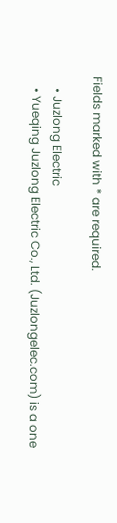Fields marked with * are required.

    • Juzlong Electric
    • Yueqing Juzlong Electric Co., Ltd. (Juzlongelec.com) is a one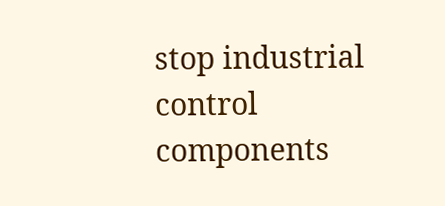stop industrial control components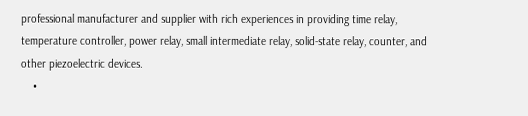professional manufacturer and supplier with rich experiences in providing time relay, temperature controller, power relay, small intermediate relay, solid-state relay, counter, and other piezoelectric devices.
    •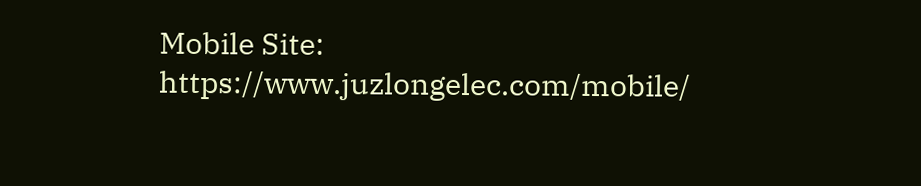Mobile Site: https://www.juzlongelec.com/mobile/